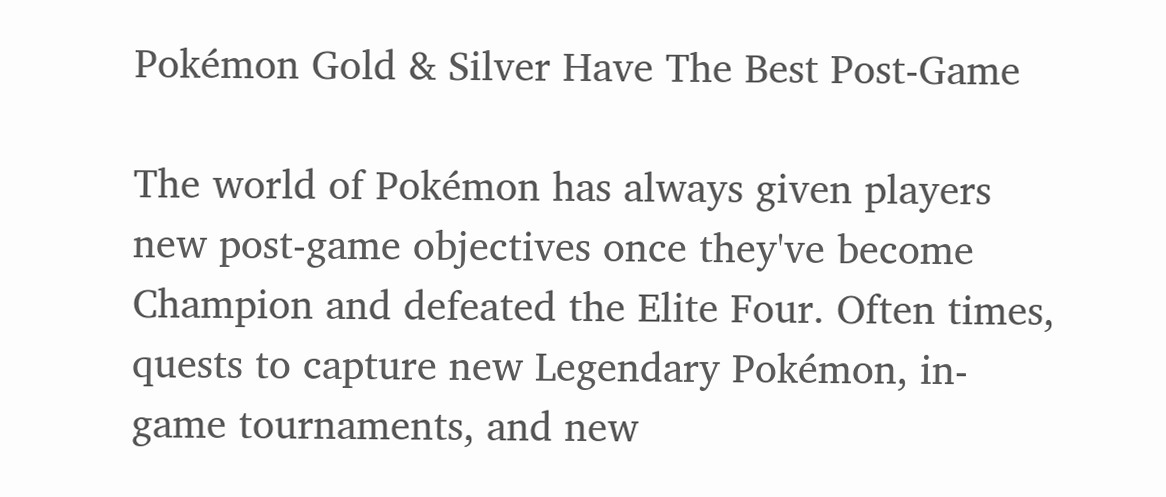Pokémon Gold & Silver Have The Best Post-Game

The world of Pokémon has always given players new post-game objectives once they've become Champion and defeated the Elite Four. Often times, quests to capture new Legendary Pokémon, in-game tournaments, and new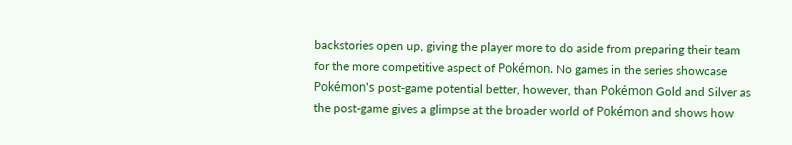backstories open up, giving the player more to do aside from preparing their team for the more competitive aspect of Pokémon. No games in the series showcase Pokémon's post-game potential better, however, than Pokémon Gold and Silver as the post-game gives a glimpse at the broader world of Pokémon and shows how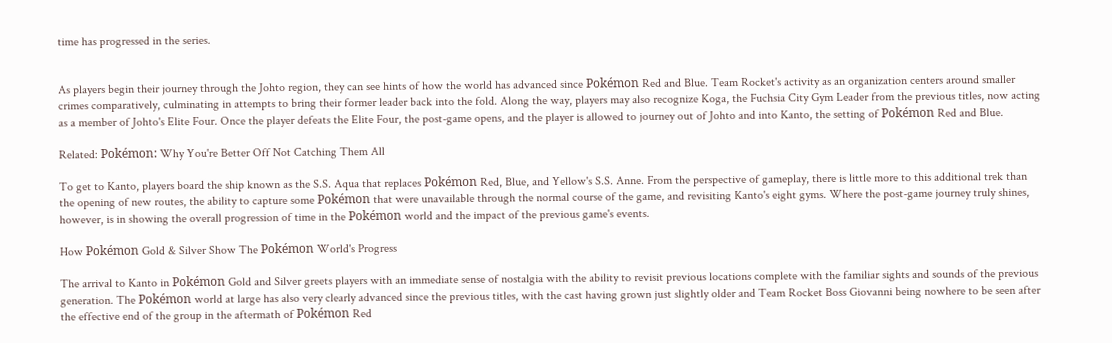time has progressed in the series.


As players begin their journey through the Johto region, they can see hints of how the world has advanced since Pokémon Red and Blue. Team Rocket's activity as an organization centers around smaller crimes comparatively, culminating in attempts to bring their former leader back into the fold. Along the way, players may also recognize Koga, the Fuchsia City Gym Leader from the previous titles, now acting as a member of Johto's Elite Four. Once the player defeats the Elite Four, the post-game opens, and the player is allowed to journey out of Johto and into Kanto, the setting of Pokémon Red and Blue.

Related: Pokémon: Why You're Better Off Not Catching Them All

To get to Kanto, players board the ship known as the S.S. Aqua that replaces Pokémon Red, Blue, and Yellow's S.S. Anne. From the perspective of gameplay, there is little more to this additional trek than the opening of new routes, the ability to capture some Pokémon that were unavailable through the normal course of the game, and revisiting Kanto's eight gyms. Where the post-game journey truly shines, however, is in showing the overall progression of time in the Pokémon world and the impact of the previous game's events.

How Pokémon Gold & Silver Show The Pokémon World's Progress

The arrival to Kanto in Pokémon Gold and Silver greets players with an immediate sense of nostalgia with the ability to revisit previous locations complete with the familiar sights and sounds of the previous generation. The Pokémon world at large has also very clearly advanced since the previous titles, with the cast having grown just slightly older and Team Rocket Boss Giovanni being nowhere to be seen after the effective end of the group in the aftermath of Pokémon Red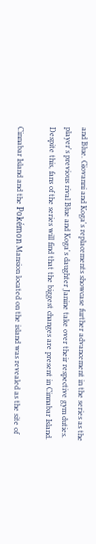and Blue. Giovanni and Koga's replacements showcase further advancement in the series as the player's previous rival Blue and Koga's daughter Janine take over their respective gym duties. Despite this, fans of the series will find that the biggest changes are present in Cinnabar Island.

Cinnabar Island and the Pokémon Mansion located on the island was revealed as the site of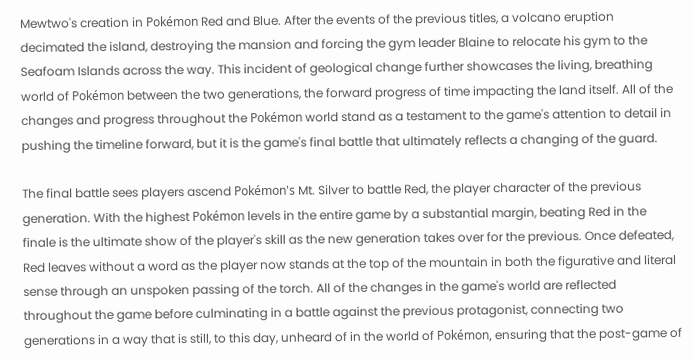Mewtwo's creation in Pokémon Red and Blue. After the events of the previous titles, a volcano eruption decimated the island, destroying the mansion and forcing the gym leader Blaine to relocate his gym to the Seafoam Islands across the way. This incident of geological change further showcases the living, breathing world of Pokémon between the two generations, the forward progress of time impacting the land itself. All of the changes and progress throughout the Pokémon world stand as a testament to the game's attention to detail in pushing the timeline forward, but it is the game's final battle that ultimately reflects a changing of the guard.

The final battle sees players ascend Pokémon's Mt. Silver to battle Red, the player character of the previous generation. With the highest Pokémon levels in the entire game by a substantial margin, beating Red in the finale is the ultimate show of the player's skill as the new generation takes over for the previous. Once defeated, Red leaves without a word as the player now stands at the top of the mountain in both the figurative and literal sense through an unspoken passing of the torch. All of the changes in the game's world are reflected throughout the game before culminating in a battle against the previous protagonist, connecting two generations in a way that is still, to this day, unheard of in the world of Pokémon, ensuring that the post-game of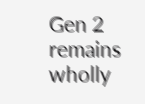Gen 2 remains wholly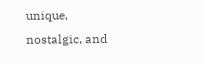unique, nostalgic, and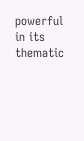powerful in its thematic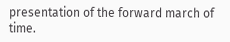presentation of the forward march of time.